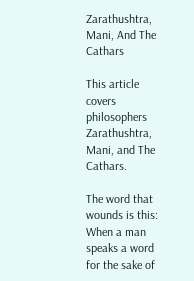Zarathushtra, Mani, And The Cathars

This article covers philosophers Zarathushtra, Mani, and The Cathars.

The word that wounds is this:
When a man speaks a word
for the sake of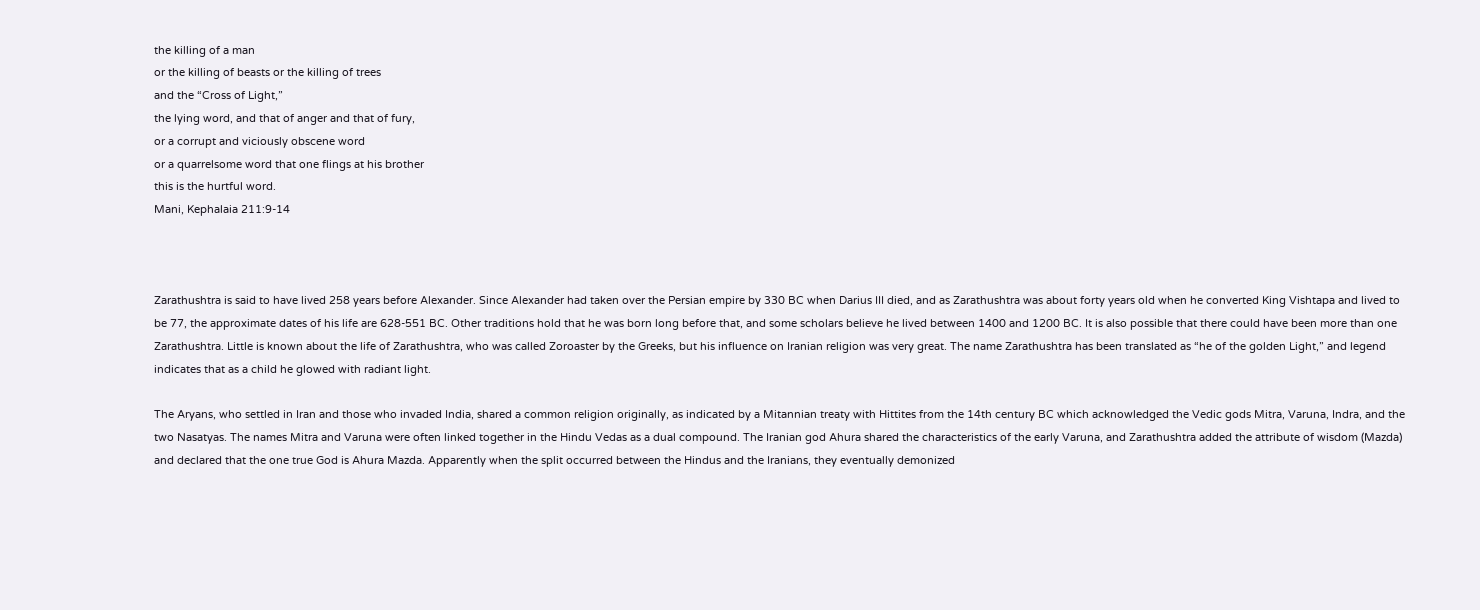the killing of a man
or the killing of beasts or the killing of trees
and the “Cross of Light,”
the lying word, and that of anger and that of fury,
or a corrupt and viciously obscene word
or a quarrelsome word that one flings at his brother
this is the hurtful word.
Mani, Kephalaia 211:9-14



Zarathushtra is said to have lived 258 years before Alexander. Since Alexander had taken over the Persian empire by 330 BC when Darius III died, and as Zarathushtra was about forty years old when he converted King Vishtapa and lived to be 77, the approximate dates of his life are 628-551 BC. Other traditions hold that he was born long before that, and some scholars believe he lived between 1400 and 1200 BC. It is also possible that there could have been more than one Zarathushtra. Little is known about the life of Zarathushtra, who was called Zoroaster by the Greeks, but his influence on Iranian religion was very great. The name Zarathushtra has been translated as “he of the golden Light,” and legend indicates that as a child he glowed with radiant light.

The Aryans, who settled in Iran and those who invaded India, shared a common religion originally, as indicated by a Mitannian treaty with Hittites from the 14th century BC which acknowledged the Vedic gods Mitra, Varuna, Indra, and the two Nasatyas. The names Mitra and Varuna were often linked together in the Hindu Vedas as a dual compound. The Iranian god Ahura shared the characteristics of the early Varuna, and Zarathushtra added the attribute of wisdom (Mazda) and declared that the one true God is Ahura Mazda. Apparently when the split occurred between the Hindus and the Iranians, they eventually demonized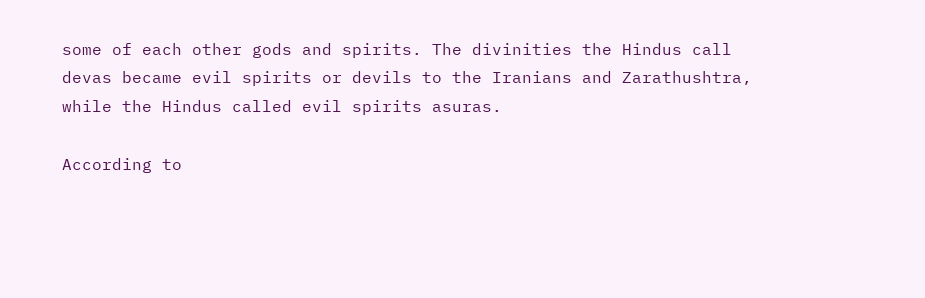some of each other gods and spirits. The divinities the Hindus call devas became evil spirits or devils to the Iranians and Zarathushtra, while the Hindus called evil spirits asuras.

According to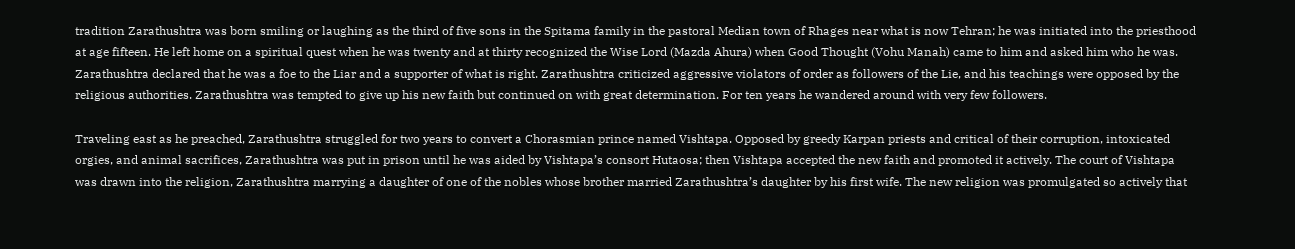tradition Zarathushtra was born smiling or laughing as the third of five sons in the Spitama family in the pastoral Median town of Rhages near what is now Tehran; he was initiated into the priesthood at age fifteen. He left home on a spiritual quest when he was twenty and at thirty recognized the Wise Lord (Mazda Ahura) when Good Thought (Vohu Manah) came to him and asked him who he was. Zarathushtra declared that he was a foe to the Liar and a supporter of what is right. Zarathushtra criticized aggressive violators of order as followers of the Lie, and his teachings were opposed by the religious authorities. Zarathushtra was tempted to give up his new faith but continued on with great determination. For ten years he wandered around with very few followers.

Traveling east as he preached, Zarathushtra struggled for two years to convert a Chorasmian prince named Vishtapa. Opposed by greedy Karpan priests and critical of their corruption, intoxicated orgies, and animal sacrifices, Zarathushtra was put in prison until he was aided by Vishtapa’s consort Hutaosa; then Vishtapa accepted the new faith and promoted it actively. The court of Vishtapa was drawn into the religion, Zarathushtra marrying a daughter of one of the nobles whose brother married Zarathushtra’s daughter by his first wife. The new religion was promulgated so actively that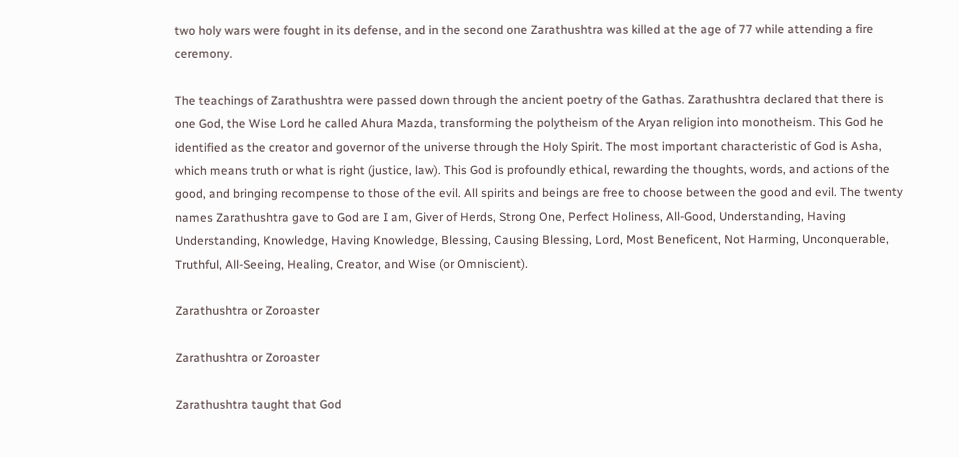two holy wars were fought in its defense, and in the second one Zarathushtra was killed at the age of 77 while attending a fire ceremony.

The teachings of Zarathushtra were passed down through the ancient poetry of the Gathas. Zarathushtra declared that there is one God, the Wise Lord he called Ahura Mazda, transforming the polytheism of the Aryan religion into monotheism. This God he identified as the creator and governor of the universe through the Holy Spirit. The most important characteristic of God is Asha, which means truth or what is right (justice, law). This God is profoundly ethical, rewarding the thoughts, words, and actions of the good, and bringing recompense to those of the evil. All spirits and beings are free to choose between the good and evil. The twenty names Zarathushtra gave to God are I am, Giver of Herds, Strong One, Perfect Holiness, All-Good, Understanding, Having Understanding, Knowledge, Having Knowledge, Blessing, Causing Blessing, Lord, Most Beneficent, Not Harming, Unconquerable, Truthful, All-Seeing, Healing, Creator, and Wise (or Omniscient).

Zarathushtra or Zoroaster

Zarathushtra or Zoroaster

Zarathushtra taught that God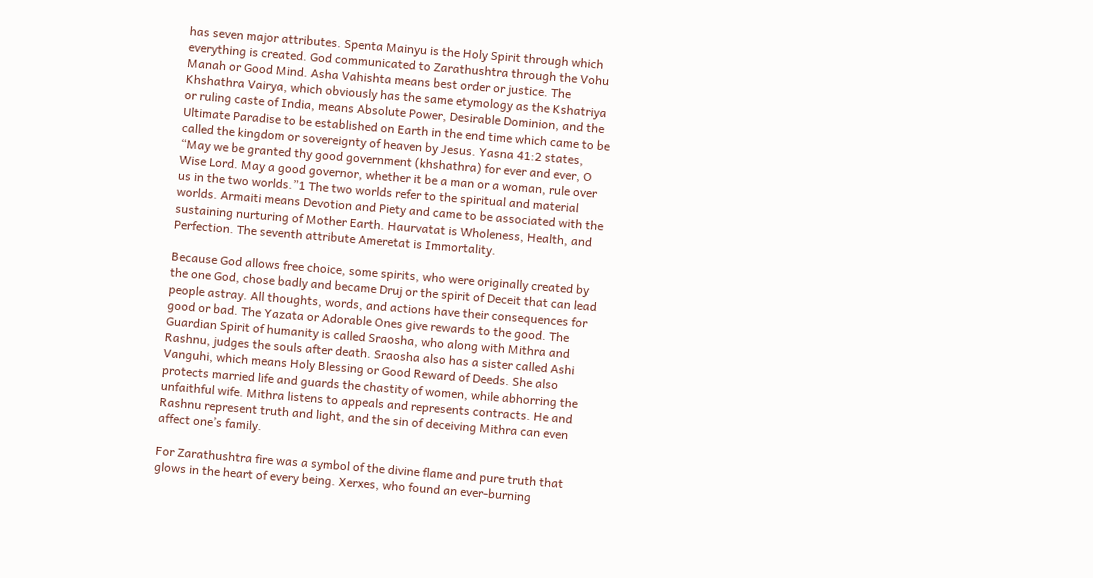has seven major attributes. Spenta Mainyu is the Holy Spirit through which everything is created. God communicated to Zarathushtra through the Vohu Manah or Good Mind. Asha Vahishta means best order or justice. The Khshathra Vairya, which obviously has the same etymology as the Kshatriya or ruling caste of India, means Absolute Power, Desirable Dominion, and the Ultimate Paradise to be established on Earth in the end time which came to be called the kingdom or sovereignty of heaven by Jesus. Yasna 41:2 states, “May we be granted thy good government (khshathra) for ever and ever, O Wise Lord. May a good governor, whether it be a man or a woman, rule over us in the two worlds.”1 The two worlds refer to the spiritual and material worlds. Armaiti means Devotion and Piety and came to be associated with the sustaining nurturing of Mother Earth. Haurvatat is Wholeness, Health, and Perfection. The seventh attribute Ameretat is Immortality.

Because God allows free choice, some spirits, who were originally created by the one God, chose badly and became Druj or the spirit of Deceit that can lead people astray. All thoughts, words, and actions have their consequences for good or bad. The Yazata or Adorable Ones give rewards to the good. The Guardian Spirit of humanity is called Sraosha, who along with Mithra and Rashnu, judges the souls after death. Sraosha also has a sister called Ashi Vanguhi, which means Holy Blessing or Good Reward of Deeds. She also protects married life and guards the chastity of women, while abhorring the unfaithful wife. Mithra listens to appeals and represents contracts. He and Rashnu represent truth and light, and the sin of deceiving Mithra can even affect one’s family.

For Zarathushtra fire was a symbol of the divine flame and pure truth that glows in the heart of every being. Xerxes, who found an ever-burning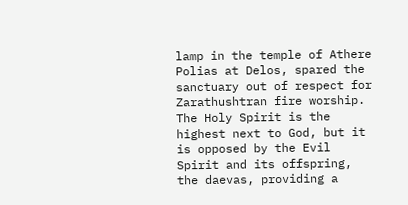lamp in the temple of Athere Polias at Delos, spared the sanctuary out of respect for Zarathushtran fire worship. The Holy Spirit is the highest next to God, but it is opposed by the Evil Spirit and its offspring, the daevas, providing a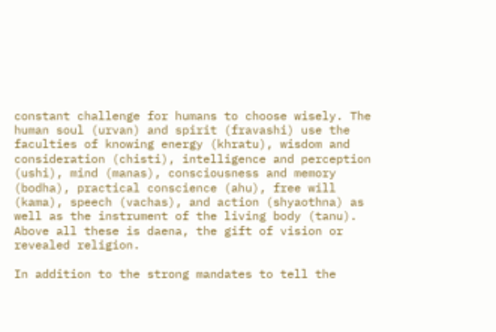constant challenge for humans to choose wisely. The human soul (urvan) and spirit (fravashi) use the faculties of knowing energy (khratu), wisdom and consideration (chisti), intelligence and perception (ushi), mind (manas), consciousness and memory (bodha), practical conscience (ahu), free will (kama), speech (vachas), and action (shyaothna) as well as the instrument of the living body (tanu). Above all these is daena, the gift of vision or revealed religion.

In addition to the strong mandates to tell the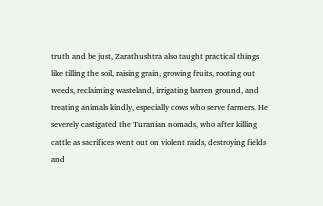truth and be just, Zarathushtra also taught practical things like tilling the soil, raising grain, growing fruits, rooting out weeds, reclaiming wasteland, irrigating barren ground, and treating animals kindly, especially cows who serve farmers. He severely castigated the Turanian nomads, who after killing cattle as sacrifices went out on violent raids, destroying fields and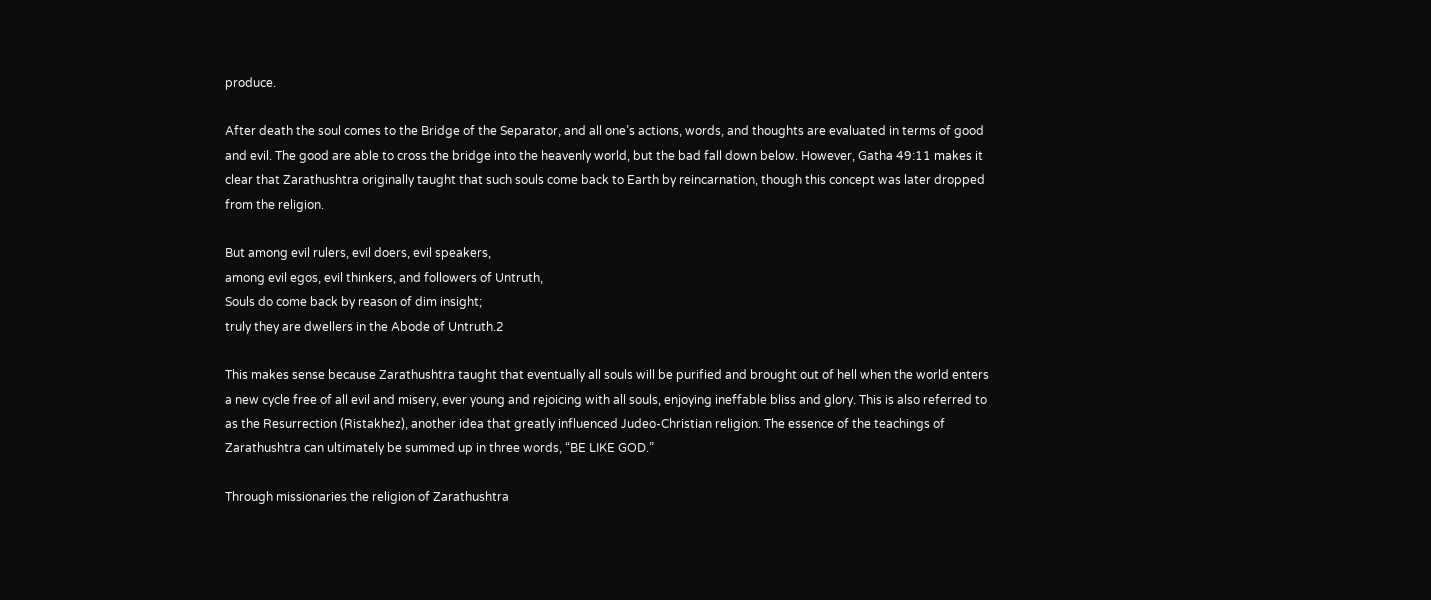produce.

After death the soul comes to the Bridge of the Separator, and all one’s actions, words, and thoughts are evaluated in terms of good and evil. The good are able to cross the bridge into the heavenly world, but the bad fall down below. However, Gatha 49:11 makes it clear that Zarathushtra originally taught that such souls come back to Earth by reincarnation, though this concept was later dropped from the religion.

But among evil rulers, evil doers, evil speakers,
among evil egos, evil thinkers, and followers of Untruth,
Souls do come back by reason of dim insight;
truly they are dwellers in the Abode of Untruth.2

This makes sense because Zarathushtra taught that eventually all souls will be purified and brought out of hell when the world enters a new cycle free of all evil and misery, ever young and rejoicing with all souls, enjoying ineffable bliss and glory. This is also referred to as the Resurrection (Ristakhez), another idea that greatly influenced Judeo-Christian religion. The essence of the teachings of Zarathushtra can ultimately be summed up in three words, “BE LIKE GOD.”

Through missionaries the religion of Zarathushtra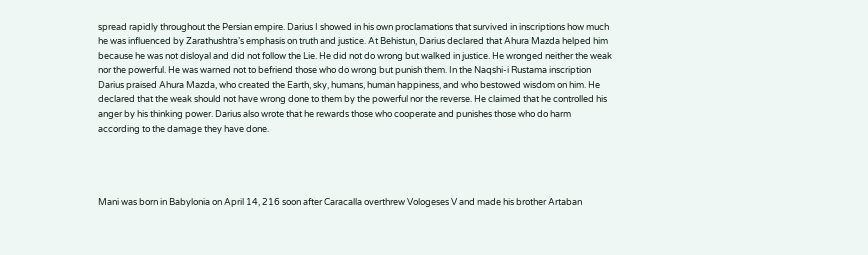spread rapidly throughout the Persian empire. Darius I showed in his own proclamations that survived in inscriptions how much he was influenced by Zarathushtra’s emphasis on truth and justice. At Behistun, Darius declared that Ahura Mazda helped him because he was not disloyal and did not follow the Lie. He did not do wrong but walked in justice. He wronged neither the weak nor the powerful. He was warned not to befriend those who do wrong but punish them. In the Naqshi-i Rustama inscription Darius praised Ahura Mazda, who created the Earth, sky, humans, human happiness, and who bestowed wisdom on him. He declared that the weak should not have wrong done to them by the powerful nor the reverse. He claimed that he controlled his anger by his thinking power. Darius also wrote that he rewards those who cooperate and punishes those who do harm according to the damage they have done.




Mani was born in Babylonia on April 14, 216 soon after Caracalla overthrew Vologeses V and made his brother Artaban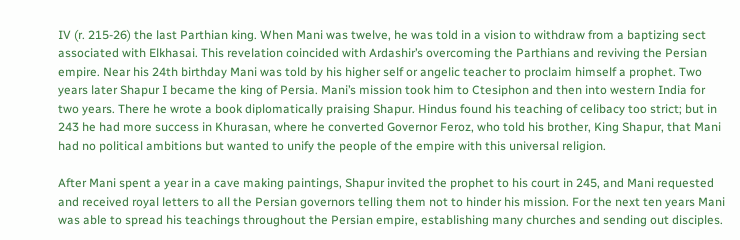IV (r. 215-26) the last Parthian king. When Mani was twelve, he was told in a vision to withdraw from a baptizing sect associated with Elkhasai. This revelation coincided with Ardashir’s overcoming the Parthians and reviving the Persian empire. Near his 24th birthday Mani was told by his higher self or angelic teacher to proclaim himself a prophet. Two years later Shapur I became the king of Persia. Mani’s mission took him to Ctesiphon and then into western India for two years. There he wrote a book diplomatically praising Shapur. Hindus found his teaching of celibacy too strict; but in 243 he had more success in Khurasan, where he converted Governor Feroz, who told his brother, King Shapur, that Mani had no political ambitions but wanted to unify the people of the empire with this universal religion.

After Mani spent a year in a cave making paintings, Shapur invited the prophet to his court in 245, and Mani requested and received royal letters to all the Persian governors telling them not to hinder his mission. For the next ten years Mani was able to spread his teachings throughout the Persian empire, establishing many churches and sending out disciples.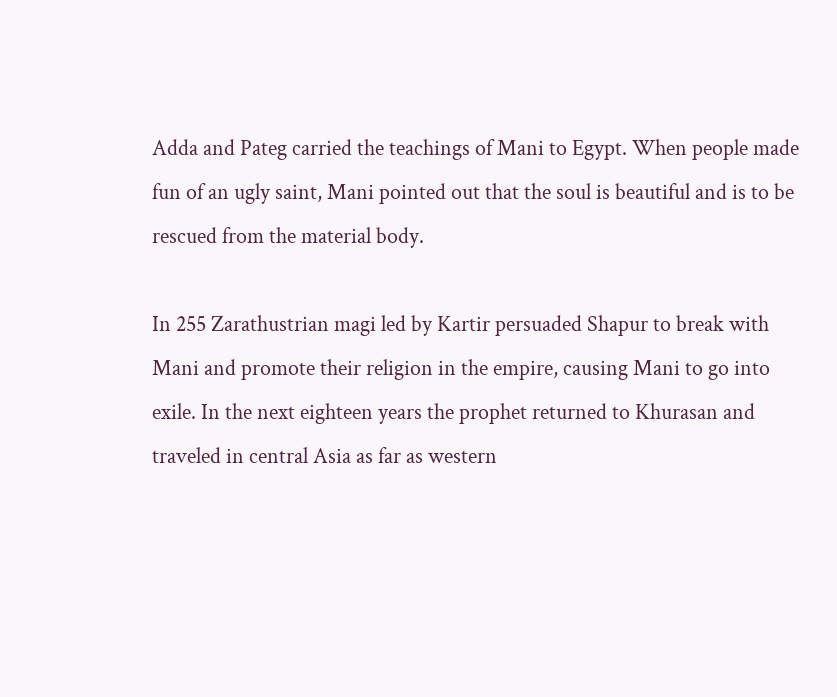Adda and Pateg carried the teachings of Mani to Egypt. When people made fun of an ugly saint, Mani pointed out that the soul is beautiful and is to be rescued from the material body.

In 255 Zarathustrian magi led by Kartir persuaded Shapur to break with Mani and promote their religion in the empire, causing Mani to go into exile. In the next eighteen years the prophet returned to Khurasan and traveled in central Asia as far as western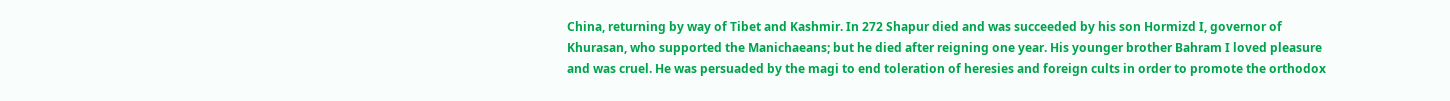China, returning by way of Tibet and Kashmir. In 272 Shapur died and was succeeded by his son Hormizd I, governor of Khurasan, who supported the Manichaeans; but he died after reigning one year. His younger brother Bahram I loved pleasure and was cruel. He was persuaded by the magi to end toleration of heresies and foreign cults in order to promote the orthodox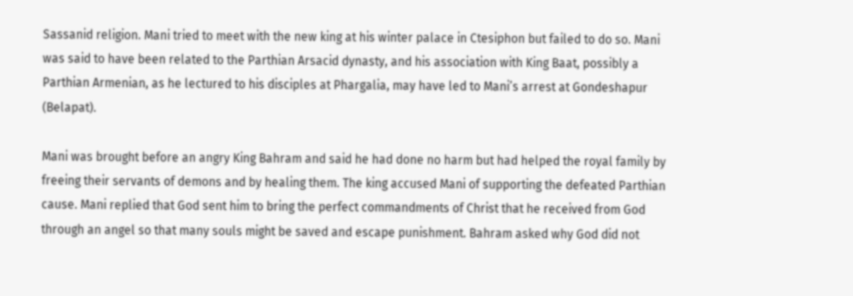Sassanid religion. Mani tried to meet with the new king at his winter palace in Ctesiphon but failed to do so. Mani was said to have been related to the Parthian Arsacid dynasty, and his association with King Baat, possibly a Parthian Armenian, as he lectured to his disciples at Phargalia, may have led to Mani’s arrest at Gondeshapur (Belapat).

Mani was brought before an angry King Bahram and said he had done no harm but had helped the royal family by freeing their servants of demons and by healing them. The king accused Mani of supporting the defeated Parthian cause. Mani replied that God sent him to bring the perfect commandments of Christ that he received from God through an angel so that many souls might be saved and escape punishment. Bahram asked why God did not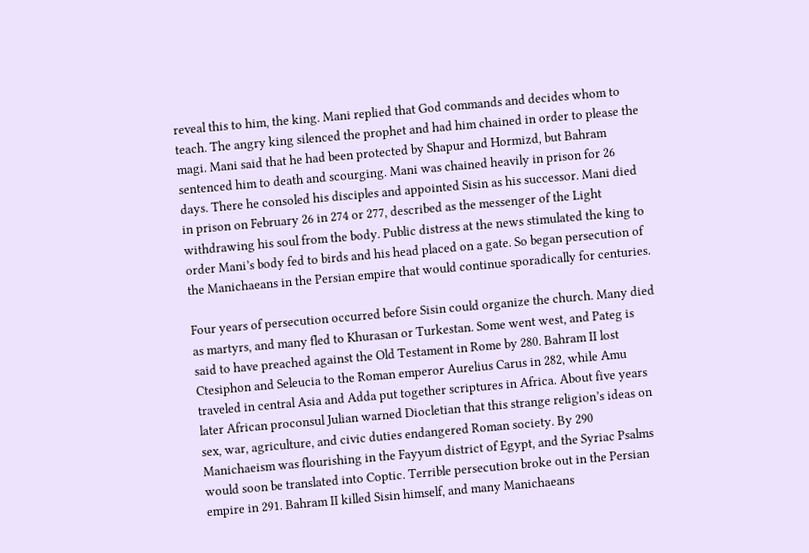reveal this to him, the king. Mani replied that God commands and decides whom to teach. The angry king silenced the prophet and had him chained in order to please the magi. Mani said that he had been protected by Shapur and Hormizd, but Bahram sentenced him to death and scourging. Mani was chained heavily in prison for 26 days. There he consoled his disciples and appointed Sisin as his successor. Mani died in prison on February 26 in 274 or 277, described as the messenger of the Light withdrawing his soul from the body. Public distress at the news stimulated the king to order Mani’s body fed to birds and his head placed on a gate. So began persecution of the Manichaeans in the Persian empire that would continue sporadically for centuries.

Four years of persecution occurred before Sisin could organize the church. Many died as martyrs, and many fled to Khurasan or Turkestan. Some went west, and Pateg is said to have preached against the Old Testament in Rome by 280. Bahram II lost Ctesiphon and Seleucia to the Roman emperor Aurelius Carus in 282, while Amu traveled in central Asia and Adda put together scriptures in Africa. About five years later African proconsul Julian warned Diocletian that this strange religion’s ideas on sex, war, agriculture, and civic duties endangered Roman society. By 290 Manichaeism was flourishing in the Fayyum district of Egypt, and the Syriac Psalms would soon be translated into Coptic. Terrible persecution broke out in the Persian empire in 291. Bahram II killed Sisin himself, and many Manichaeans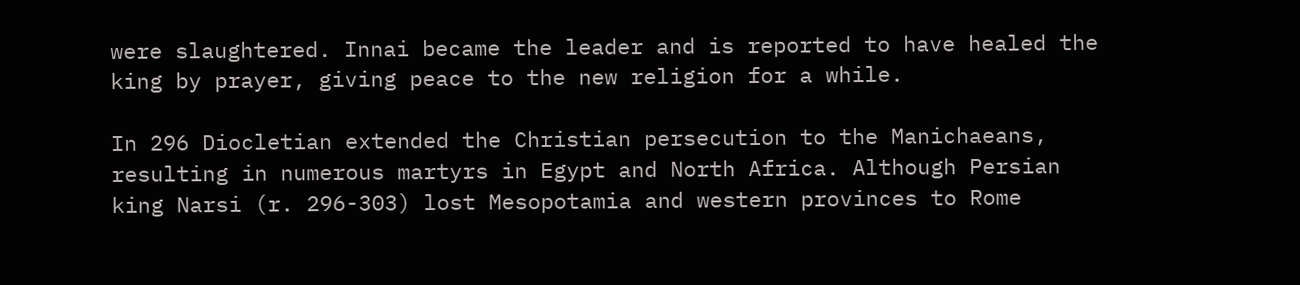were slaughtered. Innai became the leader and is reported to have healed the king by prayer, giving peace to the new religion for a while.

In 296 Diocletian extended the Christian persecution to the Manichaeans, resulting in numerous martyrs in Egypt and North Africa. Although Persian king Narsi (r. 296-303) lost Mesopotamia and western provinces to Rome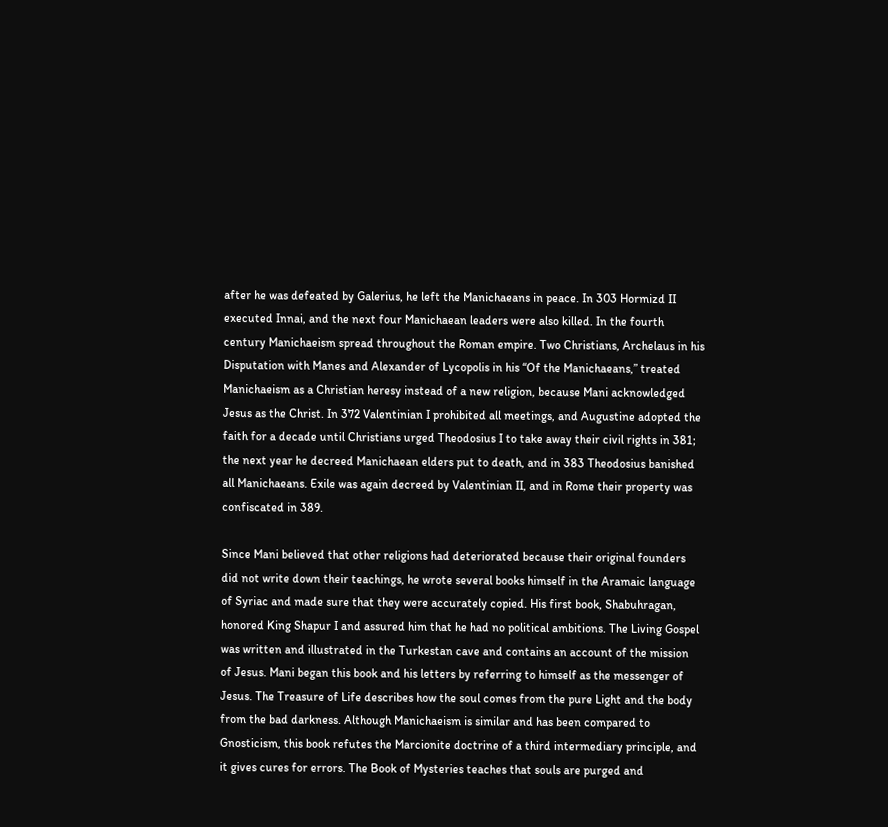after he was defeated by Galerius, he left the Manichaeans in peace. In 303 Hormizd II executed Innai, and the next four Manichaean leaders were also killed. In the fourth century Manichaeism spread throughout the Roman empire. Two Christians, Archelaus in his Disputation with Manes and Alexander of Lycopolis in his “Of the Manichaeans,” treated Manichaeism as a Christian heresy instead of a new religion, because Mani acknowledged Jesus as the Christ. In 372 Valentinian I prohibited all meetings, and Augustine adopted the faith for a decade until Christians urged Theodosius I to take away their civil rights in 381; the next year he decreed Manichaean elders put to death, and in 383 Theodosius banished all Manichaeans. Exile was again decreed by Valentinian II, and in Rome their property was confiscated in 389.

Since Mani believed that other religions had deteriorated because their original founders did not write down their teachings, he wrote several books himself in the Aramaic language of Syriac and made sure that they were accurately copied. His first book, Shabuhragan, honored King Shapur I and assured him that he had no political ambitions. The Living Gospel was written and illustrated in the Turkestan cave and contains an account of the mission of Jesus. Mani began this book and his letters by referring to himself as the messenger of Jesus. The Treasure of Life describes how the soul comes from the pure Light and the body from the bad darkness. Although Manichaeism is similar and has been compared to Gnosticism, this book refutes the Marcionite doctrine of a third intermediary principle, and it gives cures for errors. The Book of Mysteries teaches that souls are purged and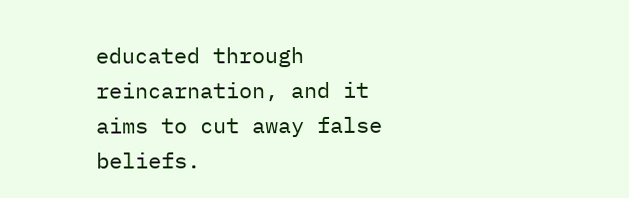educated through reincarnation, and it aims to cut away false beliefs.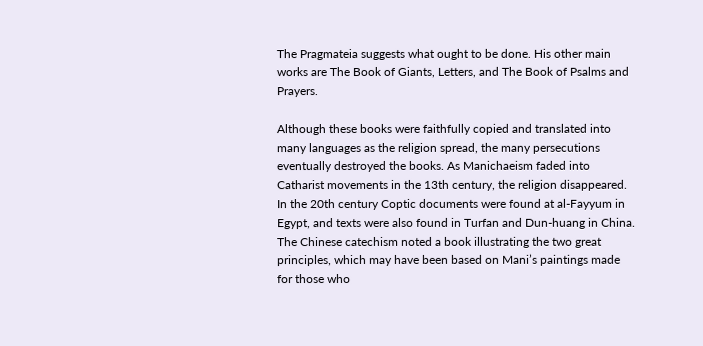The Pragmateia suggests what ought to be done. His other main works are The Book of Giants, Letters, and The Book of Psalms and Prayers.

Although these books were faithfully copied and translated into many languages as the religion spread, the many persecutions eventually destroyed the books. As Manichaeism faded into Catharist movements in the 13th century, the religion disappeared. In the 20th century Coptic documents were found at al-Fayyum in Egypt, and texts were also found in Turfan and Dun-huang in China. The Chinese catechism noted a book illustrating the two great principles, which may have been based on Mani’s paintings made for those who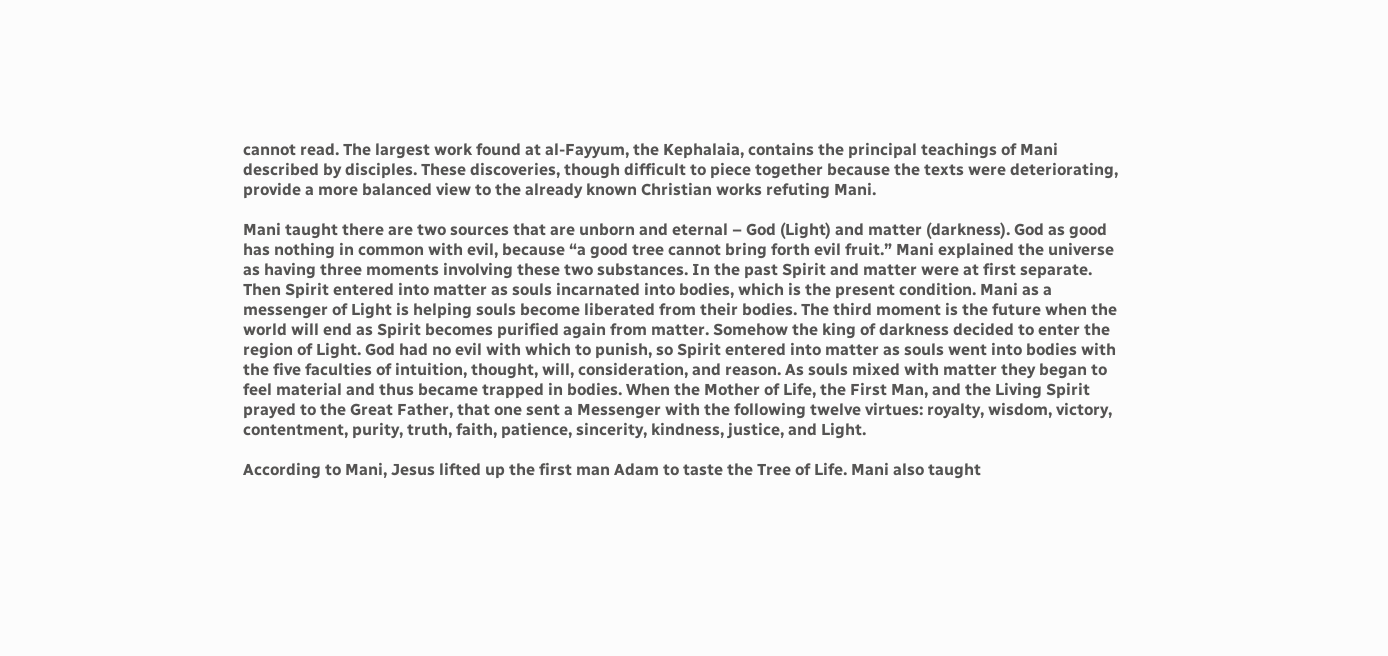cannot read. The largest work found at al-Fayyum, the Kephalaia, contains the principal teachings of Mani described by disciples. These discoveries, though difficult to piece together because the texts were deteriorating, provide a more balanced view to the already known Christian works refuting Mani.

Mani taught there are two sources that are unborn and eternal – God (Light) and matter (darkness). God as good has nothing in common with evil, because “a good tree cannot bring forth evil fruit.” Mani explained the universe as having three moments involving these two substances. In the past Spirit and matter were at first separate. Then Spirit entered into matter as souls incarnated into bodies, which is the present condition. Mani as a messenger of Light is helping souls become liberated from their bodies. The third moment is the future when the world will end as Spirit becomes purified again from matter. Somehow the king of darkness decided to enter the region of Light. God had no evil with which to punish, so Spirit entered into matter as souls went into bodies with the five faculties of intuition, thought, will, consideration, and reason. As souls mixed with matter they began to feel material and thus became trapped in bodies. When the Mother of Life, the First Man, and the Living Spirit prayed to the Great Father, that one sent a Messenger with the following twelve virtues: royalty, wisdom, victory, contentment, purity, truth, faith, patience, sincerity, kindness, justice, and Light.

According to Mani, Jesus lifted up the first man Adam to taste the Tree of Life. Mani also taught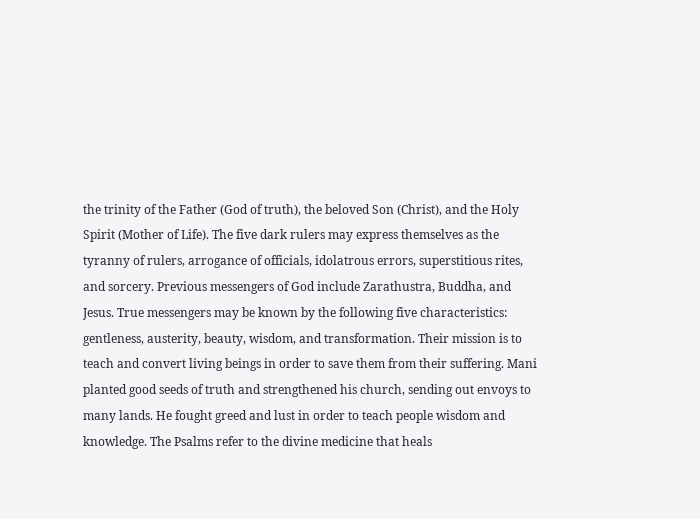the trinity of the Father (God of truth), the beloved Son (Christ), and the Holy Spirit (Mother of Life). The five dark rulers may express themselves as the tyranny of rulers, arrogance of officials, idolatrous errors, superstitious rites, and sorcery. Previous messengers of God include Zarathustra, Buddha, and Jesus. True messengers may be known by the following five characteristics: gentleness, austerity, beauty, wisdom, and transformation. Their mission is to teach and convert living beings in order to save them from their suffering. Mani planted good seeds of truth and strengthened his church, sending out envoys to many lands. He fought greed and lust in order to teach people wisdom and knowledge. The Psalms refer to the divine medicine that heals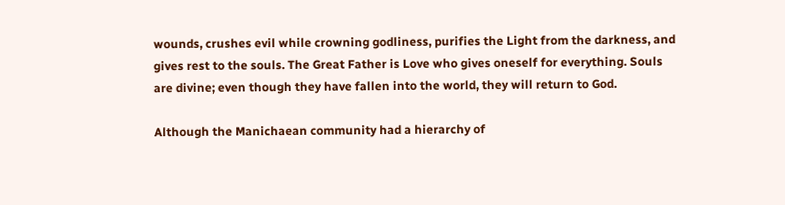wounds, crushes evil while crowning godliness, purifies the Light from the darkness, and gives rest to the souls. The Great Father is Love who gives oneself for everything. Souls are divine; even though they have fallen into the world, they will return to God.

Although the Manichaean community had a hierarchy of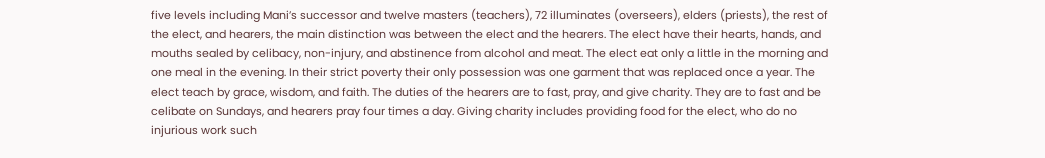five levels including Mani’s successor and twelve masters (teachers), 72 illuminates (overseers), elders (priests), the rest of the elect, and hearers, the main distinction was between the elect and the hearers. The elect have their hearts, hands, and mouths sealed by celibacy, non-injury, and abstinence from alcohol and meat. The elect eat only a little in the morning and one meal in the evening. In their strict poverty their only possession was one garment that was replaced once a year. The elect teach by grace, wisdom, and faith. The duties of the hearers are to fast, pray, and give charity. They are to fast and be celibate on Sundays, and hearers pray four times a day. Giving charity includes providing food for the elect, who do no injurious work such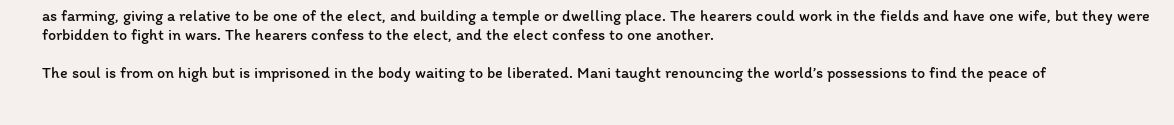as farming, giving a relative to be one of the elect, and building a temple or dwelling place. The hearers could work in the fields and have one wife, but they were forbidden to fight in wars. The hearers confess to the elect, and the elect confess to one another.

The soul is from on high but is imprisoned in the body waiting to be liberated. Mani taught renouncing the world’s possessions to find the peace of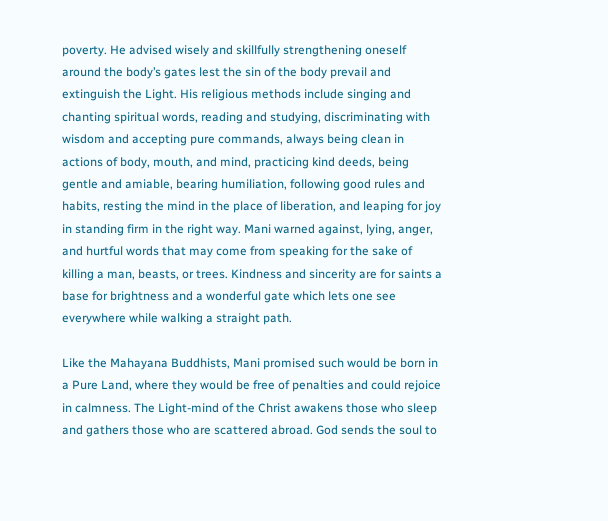poverty. He advised wisely and skillfully strengthening oneself around the body’s gates lest the sin of the body prevail and extinguish the Light. His religious methods include singing and chanting spiritual words, reading and studying, discriminating with wisdom and accepting pure commands, always being clean in actions of body, mouth, and mind, practicing kind deeds, being gentle and amiable, bearing humiliation, following good rules and habits, resting the mind in the place of liberation, and leaping for joy in standing firm in the right way. Mani warned against, lying, anger, and hurtful words that may come from speaking for the sake of killing a man, beasts, or trees. Kindness and sincerity are for saints a base for brightness and a wonderful gate which lets one see everywhere while walking a straight path.

Like the Mahayana Buddhists, Mani promised such would be born in a Pure Land, where they would be free of penalties and could rejoice in calmness. The Light-mind of the Christ awakens those who sleep and gathers those who are scattered abroad. God sends the soul to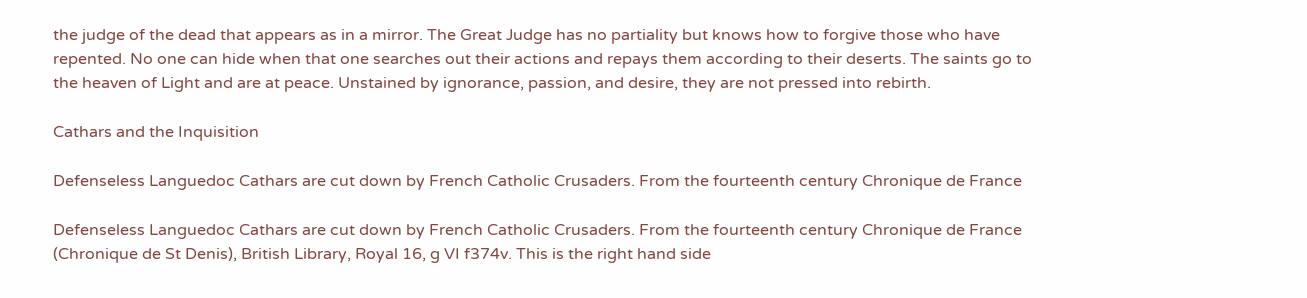the judge of the dead that appears as in a mirror. The Great Judge has no partiality but knows how to forgive those who have repented. No one can hide when that one searches out their actions and repays them according to their deserts. The saints go to the heaven of Light and are at peace. Unstained by ignorance, passion, and desire, they are not pressed into rebirth.

Cathars and the Inquisition

Defenseless Languedoc Cathars are cut down by French Catholic Crusaders. From the fourteenth century Chronique de France

Defenseless Languedoc Cathars are cut down by French Catholic Crusaders. From the fourteenth century Chronique de France (Chronique de St Denis), British Library, Royal 16, g VI f374v. This is the right hand side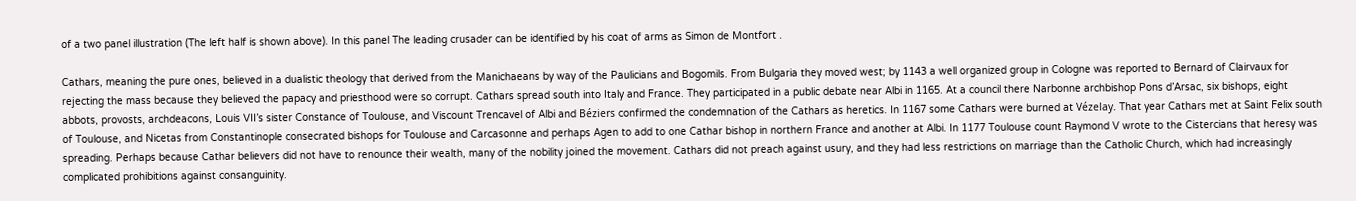of a two panel illustration (The left half is shown above). In this panel The leading crusader can be identified by his coat of arms as Simon de Montfort .

Cathars, meaning the pure ones, believed in a dualistic theology that derived from the Manichaeans by way of the Paulicians and Bogomils. From Bulgaria they moved west; by 1143 a well organized group in Cologne was reported to Bernard of Clairvaux for rejecting the mass because they believed the papacy and priesthood were so corrupt. Cathars spread south into Italy and France. They participated in a public debate near Albi in 1165. At a council there Narbonne archbishop Pons d’Arsac, six bishops, eight abbots, provosts, archdeacons, Louis VII’s sister Constance of Toulouse, and Viscount Trencavel of Albi and Béziers confirmed the condemnation of the Cathars as heretics. In 1167 some Cathars were burned at Vézelay. That year Cathars met at Saint Felix south of Toulouse, and Nicetas from Constantinople consecrated bishops for Toulouse and Carcasonne and perhaps Agen to add to one Cathar bishop in northern France and another at Albi. In 1177 Toulouse count Raymond V wrote to the Cistercians that heresy was spreading. Perhaps because Cathar believers did not have to renounce their wealth, many of the nobility joined the movement. Cathars did not preach against usury, and they had less restrictions on marriage than the Catholic Church, which had increasingly complicated prohibitions against consanguinity.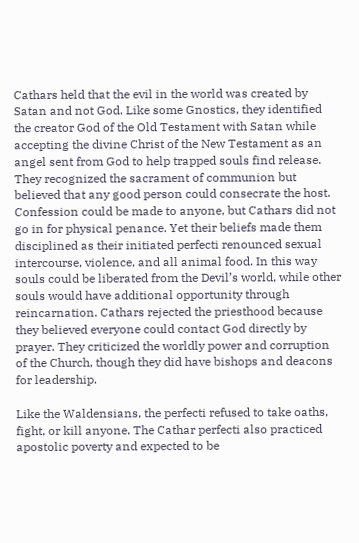Cathars held that the evil in the world was created by Satan and not God. Like some Gnostics, they identified the creator God of the Old Testament with Satan while accepting the divine Christ of the New Testament as an angel sent from God to help trapped souls find release. They recognized the sacrament of communion but believed that any good person could consecrate the host. Confession could be made to anyone, but Cathars did not go in for physical penance. Yet their beliefs made them disciplined as their initiated perfecti renounced sexual intercourse, violence, and all animal food. In this way souls could be liberated from the Devil’s world, while other souls would have additional opportunity through reincarnation. Cathars rejected the priesthood because they believed everyone could contact God directly by prayer. They criticized the worldly power and corruption of the Church, though they did have bishops and deacons for leadership.

Like the Waldensians, the perfecti refused to take oaths, fight, or kill anyone. The Cathar perfecti also practiced apostolic poverty and expected to be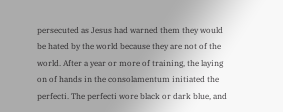persecuted as Jesus had warned them they would be hated by the world because they are not of the world. After a year or more of training, the laying on of hands in the consolamentum initiated the perfecti. The perfecti wore black or dark blue, and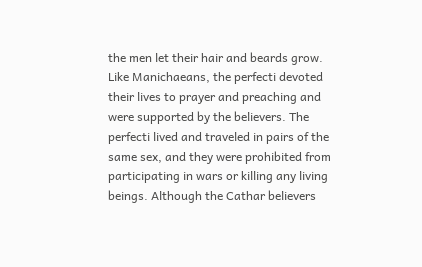the men let their hair and beards grow. Like Manichaeans, the perfecti devoted their lives to prayer and preaching and were supported by the believers. The perfecti lived and traveled in pairs of the same sex, and they were prohibited from participating in wars or killing any living beings. Although the Cathar believers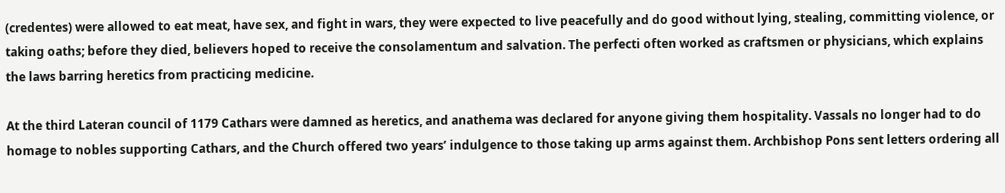(credentes) were allowed to eat meat, have sex, and fight in wars, they were expected to live peacefully and do good without lying, stealing, committing violence, or taking oaths; before they died, believers hoped to receive the consolamentum and salvation. The perfecti often worked as craftsmen or physicians, which explains the laws barring heretics from practicing medicine.

At the third Lateran council of 1179 Cathars were damned as heretics, and anathema was declared for anyone giving them hospitality. Vassals no longer had to do homage to nobles supporting Cathars, and the Church offered two years’ indulgence to those taking up arms against them. Archbishop Pons sent letters ordering all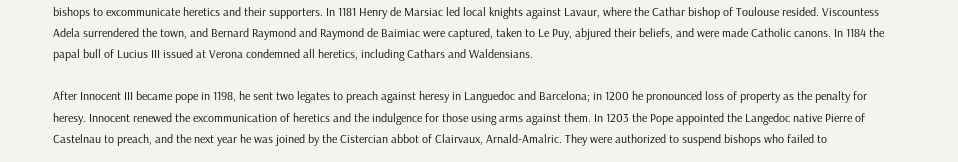bishops to excommunicate heretics and their supporters. In 1181 Henry de Marsiac led local knights against Lavaur, where the Cathar bishop of Toulouse resided. Viscountess Adela surrendered the town, and Bernard Raymond and Raymond de Baimiac were captured, taken to Le Puy, abjured their beliefs, and were made Catholic canons. In 1184 the papal bull of Lucius III issued at Verona condemned all heretics, including Cathars and Waldensians.

After Innocent III became pope in 1198, he sent two legates to preach against heresy in Languedoc and Barcelona; in 1200 he pronounced loss of property as the penalty for heresy. Innocent renewed the excommunication of heretics and the indulgence for those using arms against them. In 1203 the Pope appointed the Langedoc native Pierre of Castelnau to preach, and the next year he was joined by the Cistercian abbot of Clairvaux, Arnald-Amalric. They were authorized to suspend bishops who failed to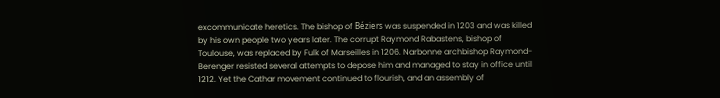excommunicate heretics. The bishop of Béziers was suspended in 1203 and was killed by his own people two years later. The corrupt Raymond Rabastens, bishop of Toulouse, was replaced by Fulk of Marseilles in 1206. Narbonne archbishop Raymond-Berenger resisted several attempts to depose him and managed to stay in office until 1212. Yet the Cathar movement continued to flourish, and an assembly of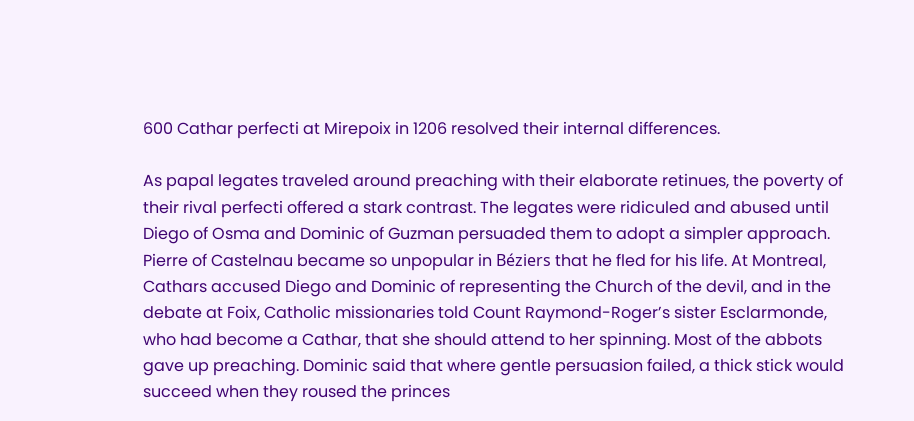600 Cathar perfecti at Mirepoix in 1206 resolved their internal differences.

As papal legates traveled around preaching with their elaborate retinues, the poverty of their rival perfecti offered a stark contrast. The legates were ridiculed and abused until Diego of Osma and Dominic of Guzman persuaded them to adopt a simpler approach. Pierre of Castelnau became so unpopular in Béziers that he fled for his life. At Montreal, Cathars accused Diego and Dominic of representing the Church of the devil, and in the debate at Foix, Catholic missionaries told Count Raymond-Roger’s sister Esclarmonde, who had become a Cathar, that she should attend to her spinning. Most of the abbots gave up preaching. Dominic said that where gentle persuasion failed, a thick stick would succeed when they roused the princes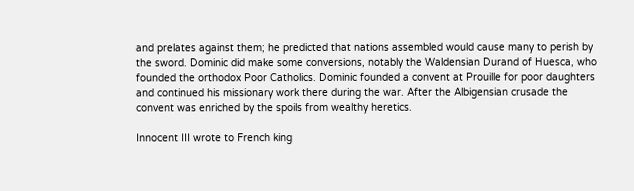and prelates against them; he predicted that nations assembled would cause many to perish by the sword. Dominic did make some conversions, notably the Waldensian Durand of Huesca, who founded the orthodox Poor Catholics. Dominic founded a convent at Prouille for poor daughters and continued his missionary work there during the war. After the Albigensian crusade the convent was enriched by the spoils from wealthy heretics.

Innocent III wrote to French king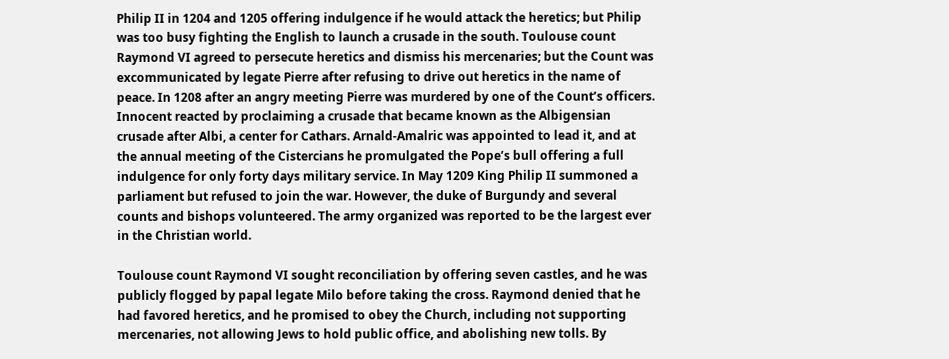Philip II in 1204 and 1205 offering indulgence if he would attack the heretics; but Philip was too busy fighting the English to launch a crusade in the south. Toulouse count Raymond VI agreed to persecute heretics and dismiss his mercenaries; but the Count was excommunicated by legate Pierre after refusing to drive out heretics in the name of peace. In 1208 after an angry meeting Pierre was murdered by one of the Count’s officers. Innocent reacted by proclaiming a crusade that became known as the Albigensian crusade after Albi, a center for Cathars. Arnald-Amalric was appointed to lead it, and at the annual meeting of the Cistercians he promulgated the Pope’s bull offering a full indulgence for only forty days military service. In May 1209 King Philip II summoned a parliament but refused to join the war. However, the duke of Burgundy and several counts and bishops volunteered. The army organized was reported to be the largest ever in the Christian world.

Toulouse count Raymond VI sought reconciliation by offering seven castles, and he was publicly flogged by papal legate Milo before taking the cross. Raymond denied that he had favored heretics, and he promised to obey the Church, including not supporting mercenaries, not allowing Jews to hold public office, and abolishing new tolls. By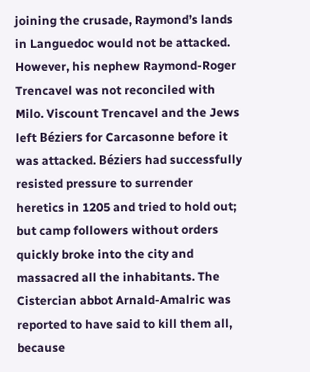joining the crusade, Raymond’s lands in Languedoc would not be attacked. However, his nephew Raymond-Roger Trencavel was not reconciled with Milo. Viscount Trencavel and the Jews left Béziers for Carcasonne before it was attacked. Béziers had successfully resisted pressure to surrender heretics in 1205 and tried to hold out; but camp followers without orders quickly broke into the city and massacred all the inhabitants. The Cistercian abbot Arnald-Amalric was reported to have said to kill them all, because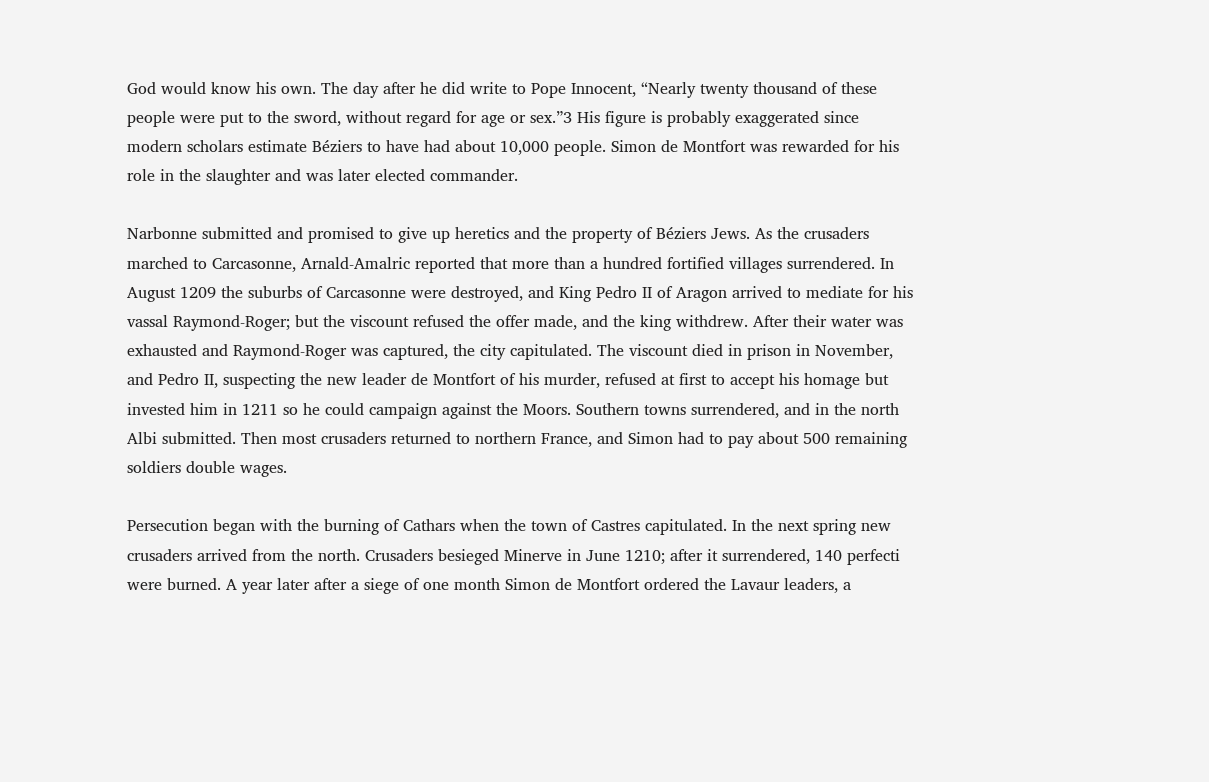God would know his own. The day after he did write to Pope Innocent, “Nearly twenty thousand of these people were put to the sword, without regard for age or sex.”3 His figure is probably exaggerated since modern scholars estimate Béziers to have had about 10,000 people. Simon de Montfort was rewarded for his role in the slaughter and was later elected commander.

Narbonne submitted and promised to give up heretics and the property of Béziers Jews. As the crusaders marched to Carcasonne, Arnald-Amalric reported that more than a hundred fortified villages surrendered. In August 1209 the suburbs of Carcasonne were destroyed, and King Pedro II of Aragon arrived to mediate for his vassal Raymond-Roger; but the viscount refused the offer made, and the king withdrew. After their water was exhausted and Raymond-Roger was captured, the city capitulated. The viscount died in prison in November, and Pedro II, suspecting the new leader de Montfort of his murder, refused at first to accept his homage but invested him in 1211 so he could campaign against the Moors. Southern towns surrendered, and in the north Albi submitted. Then most crusaders returned to northern France, and Simon had to pay about 500 remaining soldiers double wages.

Persecution began with the burning of Cathars when the town of Castres capitulated. In the next spring new crusaders arrived from the north. Crusaders besieged Minerve in June 1210; after it surrendered, 140 perfecti were burned. A year later after a siege of one month Simon de Montfort ordered the Lavaur leaders, a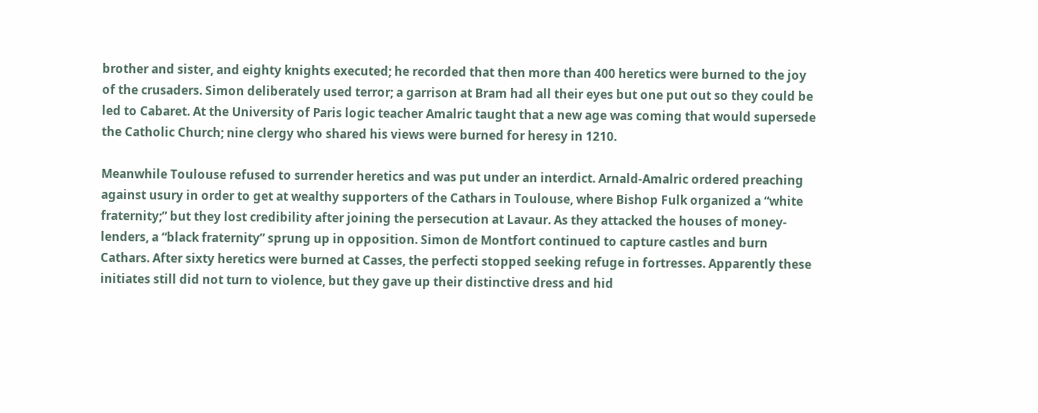brother and sister, and eighty knights executed; he recorded that then more than 400 heretics were burned to the joy of the crusaders. Simon deliberately used terror; a garrison at Bram had all their eyes but one put out so they could be led to Cabaret. At the University of Paris logic teacher Amalric taught that a new age was coming that would supersede the Catholic Church; nine clergy who shared his views were burned for heresy in 1210.

Meanwhile Toulouse refused to surrender heretics and was put under an interdict. Arnald-Amalric ordered preaching against usury in order to get at wealthy supporters of the Cathars in Toulouse, where Bishop Fulk organized a “white fraternity;” but they lost credibility after joining the persecution at Lavaur. As they attacked the houses of money-lenders, a “black fraternity” sprung up in opposition. Simon de Montfort continued to capture castles and burn Cathars. After sixty heretics were burned at Casses, the perfecti stopped seeking refuge in fortresses. Apparently these initiates still did not turn to violence, but they gave up their distinctive dress and hid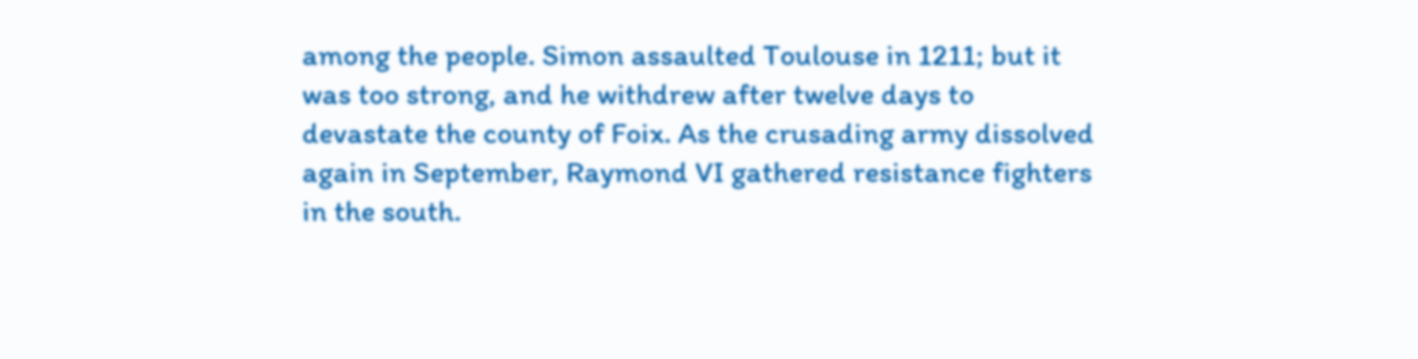among the people. Simon assaulted Toulouse in 1211; but it was too strong, and he withdrew after twelve days to devastate the county of Foix. As the crusading army dissolved again in September, Raymond VI gathered resistance fighters in the south.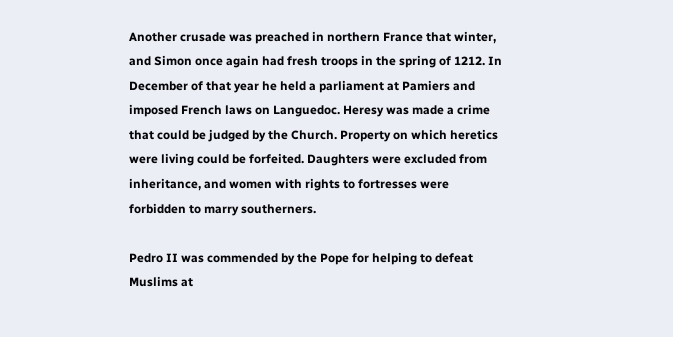Another crusade was preached in northern France that winter, and Simon once again had fresh troops in the spring of 1212. In December of that year he held a parliament at Pamiers and imposed French laws on Languedoc. Heresy was made a crime that could be judged by the Church. Property on which heretics were living could be forfeited. Daughters were excluded from inheritance, and women with rights to fortresses were forbidden to marry southerners.

Pedro II was commended by the Pope for helping to defeat Muslims at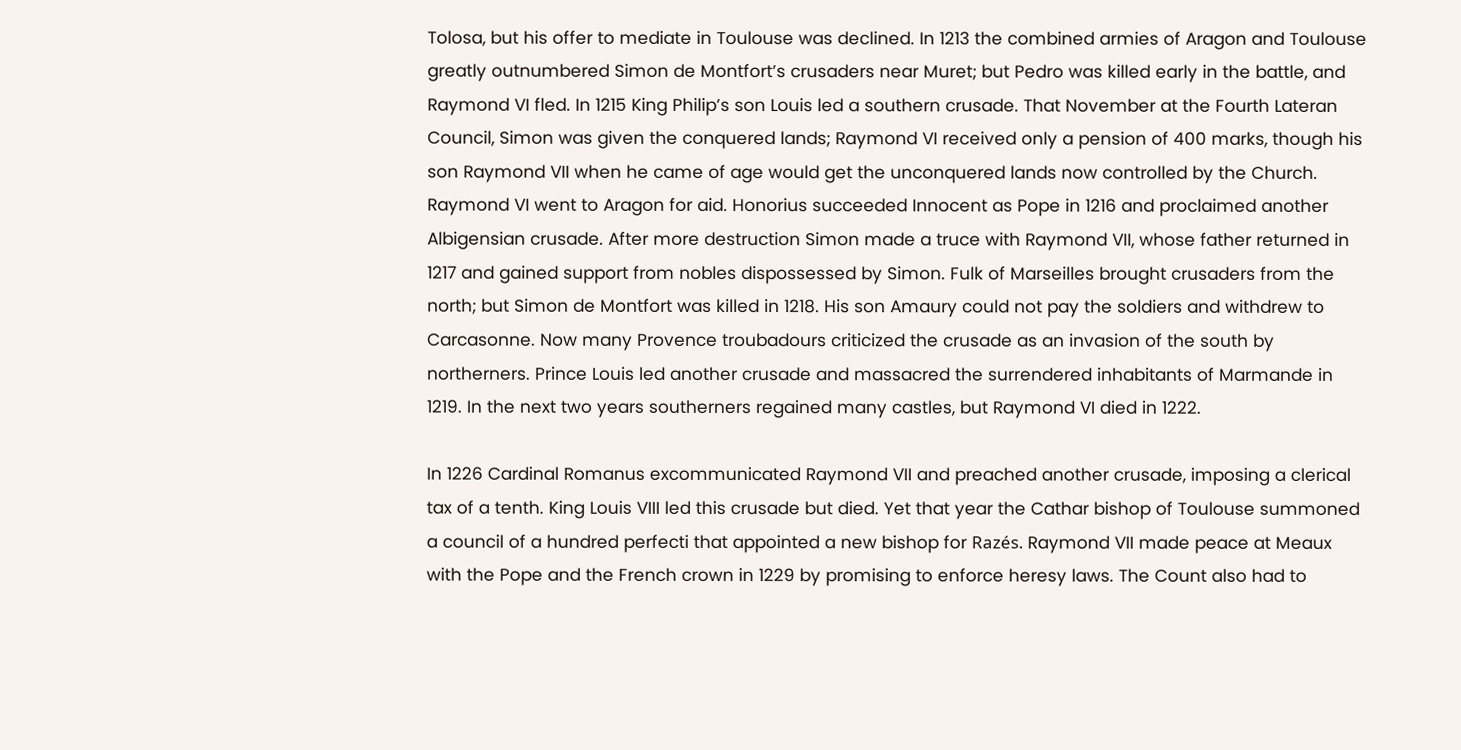Tolosa, but his offer to mediate in Toulouse was declined. In 1213 the combined armies of Aragon and Toulouse greatly outnumbered Simon de Montfort’s crusaders near Muret; but Pedro was killed early in the battle, and Raymond VI fled. In 1215 King Philip’s son Louis led a southern crusade. That November at the Fourth Lateran Council, Simon was given the conquered lands; Raymond VI received only a pension of 400 marks, though his son Raymond VII when he came of age would get the unconquered lands now controlled by the Church. Raymond VI went to Aragon for aid. Honorius succeeded Innocent as Pope in 1216 and proclaimed another Albigensian crusade. After more destruction Simon made a truce with Raymond VII, whose father returned in 1217 and gained support from nobles dispossessed by Simon. Fulk of Marseilles brought crusaders from the north; but Simon de Montfort was killed in 1218. His son Amaury could not pay the soldiers and withdrew to Carcasonne. Now many Provence troubadours criticized the crusade as an invasion of the south by northerners. Prince Louis led another crusade and massacred the surrendered inhabitants of Marmande in 1219. In the next two years southerners regained many castles, but Raymond VI died in 1222.

In 1226 Cardinal Romanus excommunicated Raymond VII and preached another crusade, imposing a clerical tax of a tenth. King Louis VIII led this crusade but died. Yet that year the Cathar bishop of Toulouse summoned a council of a hundred perfecti that appointed a new bishop for Razés. Raymond VII made peace at Meaux with the Pope and the French crown in 1229 by promising to enforce heresy laws. The Count also had to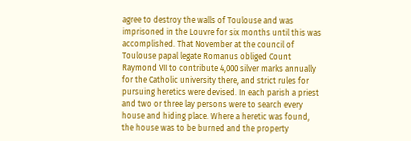agree to destroy the walls of Toulouse and was imprisoned in the Louvre for six months until this was accomplished. That November at the council of Toulouse papal legate Romanus obliged Count Raymond VII to contribute 4,000 silver marks annually for the Catholic university there, and strict rules for pursuing heretics were devised. In each parish a priest and two or three lay persons were to search every house and hiding place. Where a heretic was found, the house was to be burned and the property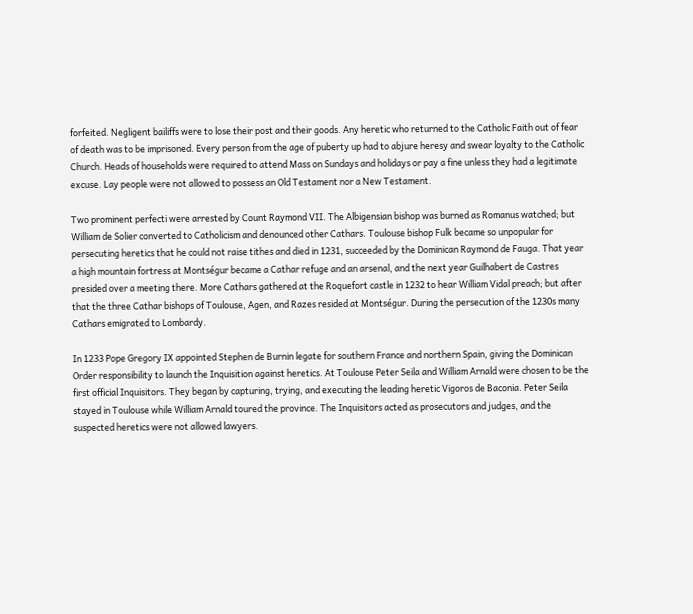forfeited. Negligent bailiffs were to lose their post and their goods. Any heretic who returned to the Catholic Faith out of fear of death was to be imprisoned. Every person from the age of puberty up had to abjure heresy and swear loyalty to the Catholic Church. Heads of households were required to attend Mass on Sundays and holidays or pay a fine unless they had a legitimate excuse. Lay people were not allowed to possess an Old Testament nor a New Testament.

Two prominent perfecti were arrested by Count Raymond VII. The Albigensian bishop was burned as Romanus watched; but William de Solier converted to Catholicism and denounced other Cathars. Toulouse bishop Fulk became so unpopular for persecuting heretics that he could not raise tithes and died in 1231, succeeded by the Dominican Raymond de Fauga. That year a high mountain fortress at Montségur became a Cathar refuge and an arsenal, and the next year Guilhabert de Castres presided over a meeting there. More Cathars gathered at the Roquefort castle in 1232 to hear William Vidal preach; but after that the three Cathar bishops of Toulouse, Agen, and Razes resided at Montségur. During the persecution of the 1230s many Cathars emigrated to Lombardy.

In 1233 Pope Gregory IX appointed Stephen de Burnin legate for southern France and northern Spain, giving the Dominican Order responsibility to launch the Inquisition against heretics. At Toulouse Peter Seila and William Arnald were chosen to be the first official Inquisitors. They began by capturing, trying, and executing the leading heretic Vigoros de Baconia. Peter Seila stayed in Toulouse while William Arnald toured the province. The Inquisitors acted as prosecutors and judges, and the suspected heretics were not allowed lawyers.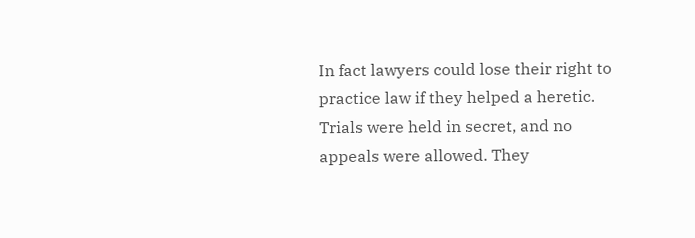In fact lawyers could lose their right to practice law if they helped a heretic. Trials were held in secret, and no appeals were allowed. They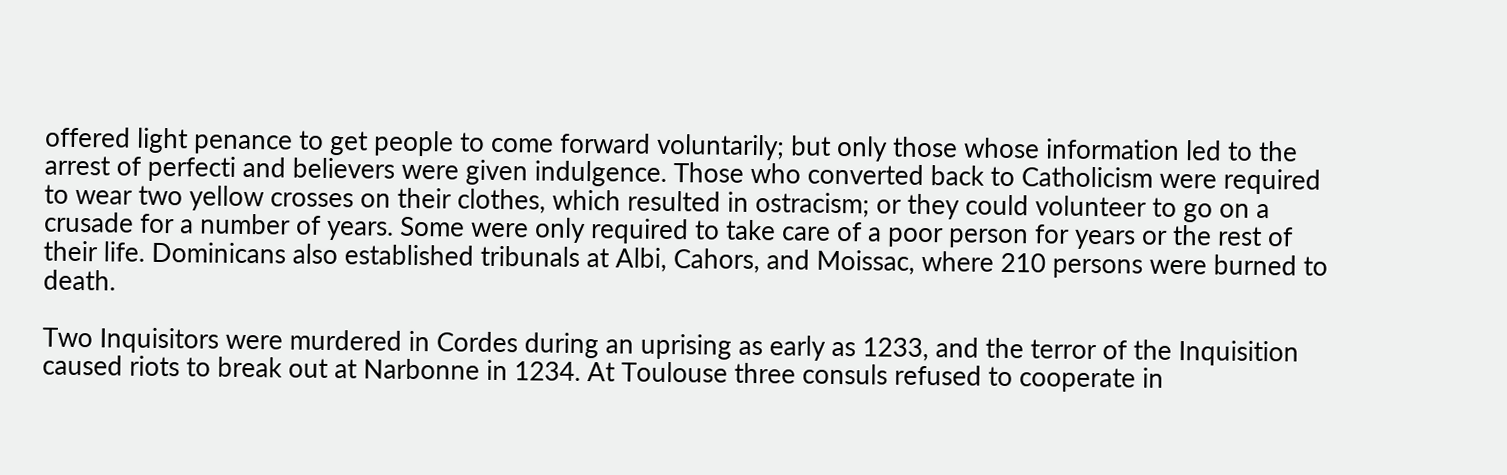offered light penance to get people to come forward voluntarily; but only those whose information led to the arrest of perfecti and believers were given indulgence. Those who converted back to Catholicism were required to wear two yellow crosses on their clothes, which resulted in ostracism; or they could volunteer to go on a crusade for a number of years. Some were only required to take care of a poor person for years or the rest of their life. Dominicans also established tribunals at Albi, Cahors, and Moissac, where 210 persons were burned to death.

Two Inquisitors were murdered in Cordes during an uprising as early as 1233, and the terror of the Inquisition caused riots to break out at Narbonne in 1234. At Toulouse three consuls refused to cooperate in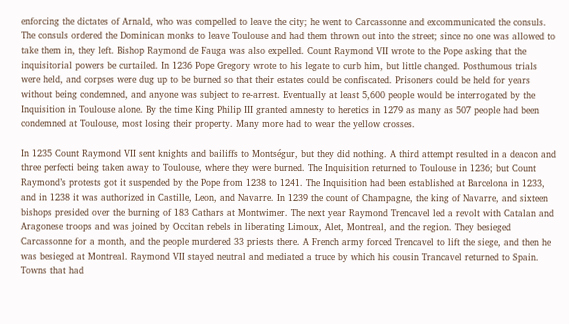enforcing the dictates of Arnald, who was compelled to leave the city; he went to Carcassonne and excommunicated the consuls. The consuls ordered the Dominican monks to leave Toulouse and had them thrown out into the street; since no one was allowed to take them in, they left. Bishop Raymond de Fauga was also expelled. Count Raymond VII wrote to the Pope asking that the inquisitorial powers be curtailed. In 1236 Pope Gregory wrote to his legate to curb him, but little changed. Posthumous trials were held, and corpses were dug up to be burned so that their estates could be confiscated. Prisoners could be held for years without being condemned, and anyone was subject to re-arrest. Eventually at least 5,600 people would be interrogated by the Inquisition in Toulouse alone. By the time King Philip III granted amnesty to heretics in 1279 as many as 507 people had been condemned at Toulouse, most losing their property. Many more had to wear the yellow crosses.

In 1235 Count Raymond VII sent knights and bailiffs to Montségur, but they did nothing. A third attempt resulted in a deacon and three perfecti being taken away to Toulouse, where they were burned. The Inquisition returned to Toulouse in 1236; but Count Raymond’s protests got it suspended by the Pope from 1238 to 1241. The Inquisition had been established at Barcelona in 1233, and in 1238 it was authorized in Castille, Leon, and Navarre. In 1239 the count of Champagne, the king of Navarre, and sixteen bishops presided over the burning of 183 Cathars at Montwimer. The next year Raymond Trencavel led a revolt with Catalan and Aragonese troops and was joined by Occitan rebels in liberating Limoux, Alet, Montreal, and the region. They besieged Carcassonne for a month, and the people murdered 33 priests there. A French army forced Trencavel to lift the siege, and then he was besieged at Montreal. Raymond VII stayed neutral and mediated a truce by which his cousin Trancavel returned to Spain. Towns that had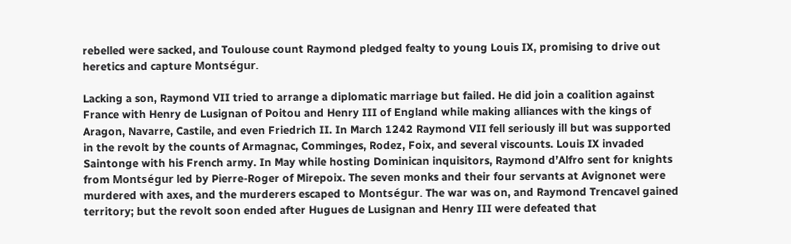rebelled were sacked, and Toulouse count Raymond pledged fealty to young Louis IX, promising to drive out heretics and capture Montségur.

Lacking a son, Raymond VII tried to arrange a diplomatic marriage but failed. He did join a coalition against France with Henry de Lusignan of Poitou and Henry III of England while making alliances with the kings of Aragon, Navarre, Castile, and even Friedrich II. In March 1242 Raymond VII fell seriously ill but was supported in the revolt by the counts of Armagnac, Comminges, Rodez, Foix, and several viscounts. Louis IX invaded Saintonge with his French army. In May while hosting Dominican inquisitors, Raymond d’Alfro sent for knights from Montségur led by Pierre-Roger of Mirepoix. The seven monks and their four servants at Avignonet were murdered with axes, and the murderers escaped to Montségur. The war was on, and Raymond Trencavel gained territory; but the revolt soon ended after Hugues de Lusignan and Henry III were defeated that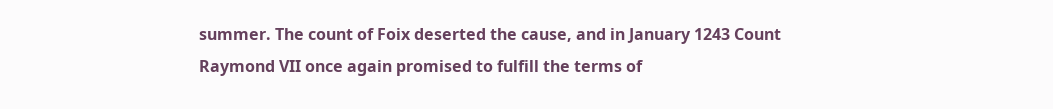summer. The count of Foix deserted the cause, and in January 1243 Count Raymond VII once again promised to fulfill the terms of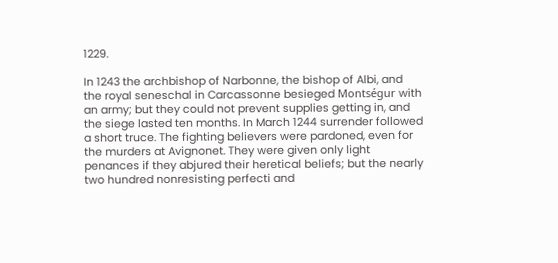1229.

In 1243 the archbishop of Narbonne, the bishop of Albi, and the royal seneschal in Carcassonne besieged Montségur with an army; but they could not prevent supplies getting in, and the siege lasted ten months. In March 1244 surrender followed a short truce. The fighting believers were pardoned, even for the murders at Avignonet. They were given only light penances if they abjured their heretical beliefs; but the nearly two hundred nonresisting perfecti and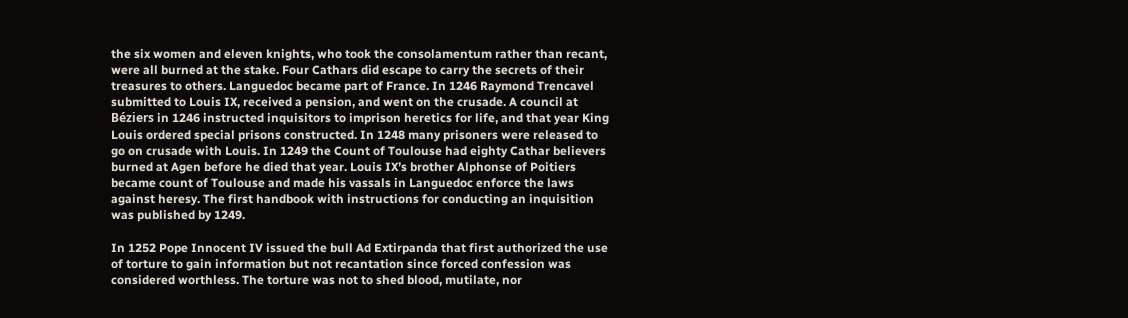the six women and eleven knights, who took the consolamentum rather than recant, were all burned at the stake. Four Cathars did escape to carry the secrets of their treasures to others. Languedoc became part of France. In 1246 Raymond Trencavel submitted to Louis IX, received a pension, and went on the crusade. A council at Béziers in 1246 instructed inquisitors to imprison heretics for life, and that year King Louis ordered special prisons constructed. In 1248 many prisoners were released to go on crusade with Louis. In 1249 the Count of Toulouse had eighty Cathar believers burned at Agen before he died that year. Louis IX’s brother Alphonse of Poitiers became count of Toulouse and made his vassals in Languedoc enforce the laws against heresy. The first handbook with instructions for conducting an inquisition was published by 1249.

In 1252 Pope Innocent IV issued the bull Ad Extirpanda that first authorized the use of torture to gain information but not recantation since forced confession was considered worthless. The torture was not to shed blood, mutilate, nor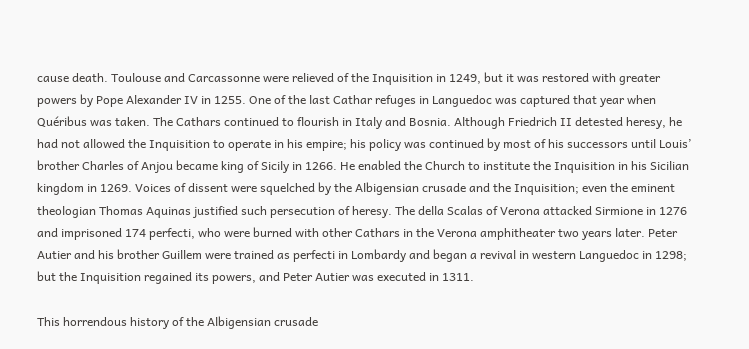cause death. Toulouse and Carcassonne were relieved of the Inquisition in 1249, but it was restored with greater powers by Pope Alexander IV in 1255. One of the last Cathar refuges in Languedoc was captured that year when Quéribus was taken. The Cathars continued to flourish in Italy and Bosnia. Although Friedrich II detested heresy, he had not allowed the Inquisition to operate in his empire; his policy was continued by most of his successors until Louis’ brother Charles of Anjou became king of Sicily in 1266. He enabled the Church to institute the Inquisition in his Sicilian kingdom in 1269. Voices of dissent were squelched by the Albigensian crusade and the Inquisition; even the eminent theologian Thomas Aquinas justified such persecution of heresy. The della Scalas of Verona attacked Sirmione in 1276 and imprisoned 174 perfecti, who were burned with other Cathars in the Verona amphitheater two years later. Peter Autier and his brother Guillem were trained as perfecti in Lombardy and began a revival in western Languedoc in 1298; but the Inquisition regained its powers, and Peter Autier was executed in 1311.

This horrendous history of the Albigensian crusade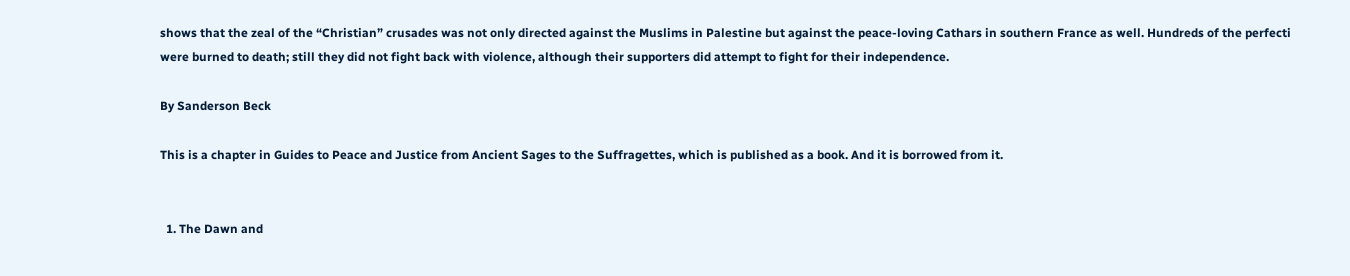shows that the zeal of the “Christian” crusades was not only directed against the Muslims in Palestine but against the peace-loving Cathars in southern France as well. Hundreds of the perfecti were burned to death; still they did not fight back with violence, although their supporters did attempt to fight for their independence.

By Sanderson Beck

This is a chapter in Guides to Peace and Justice from Ancient Sages to the Suffragettes, which is published as a book. And it is borrowed from it.


  1. The Dawn and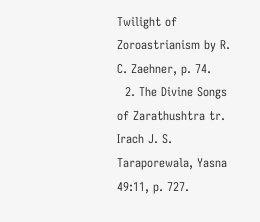Twilight of Zoroastrianism by R. C. Zaehner, p. 74.
  2. The Divine Songs of Zarathushtra tr. Irach J. S. Taraporewala, Yasna 49:11, p. 727.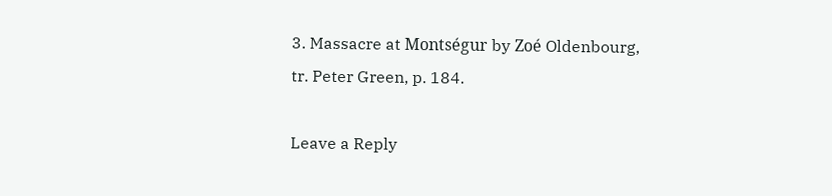3. Massacre at Montségur by Zoé Oldenbourg, tr. Peter Green, p. 184.

Leave a Reply